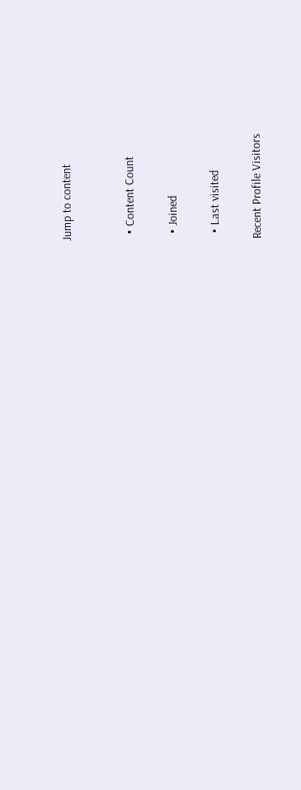Jump to content


  • Content Count

  • Joined

  • Last visited

Recent Profile Visitors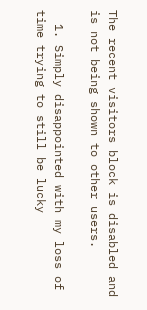The recent visitors block is disabled and is not being shown to other users.

  1. Simply disappointed with my loss of time trying to still be lucky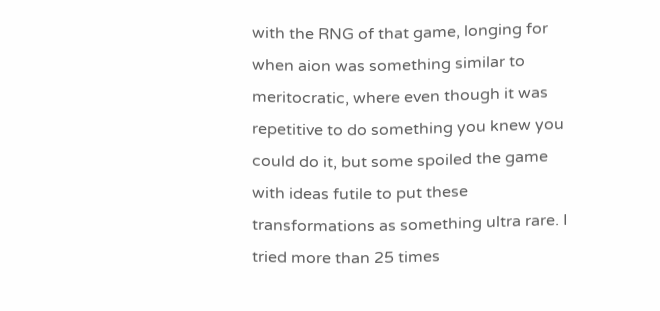with the RNG of that game, longing for when aion was something similar to meritocratic, where even though it was repetitive to do something you knew you could do it, but some spoiled the game with ideas futile to put these transformations as something ultra rare. I tried more than 25 times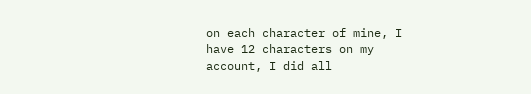on each character of mine, I have 12 characters on my account, I did all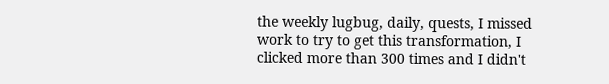the weekly lugbug, daily, quests, I missed work to try to get this transformation, I clicked more than 300 times and I didn't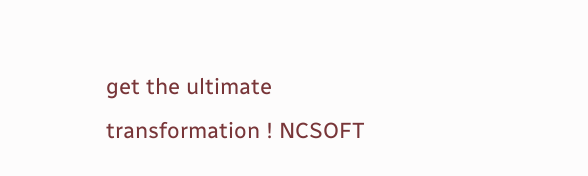get the ultimate transformation ! NCSOFT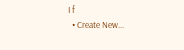I f
  • Create New...